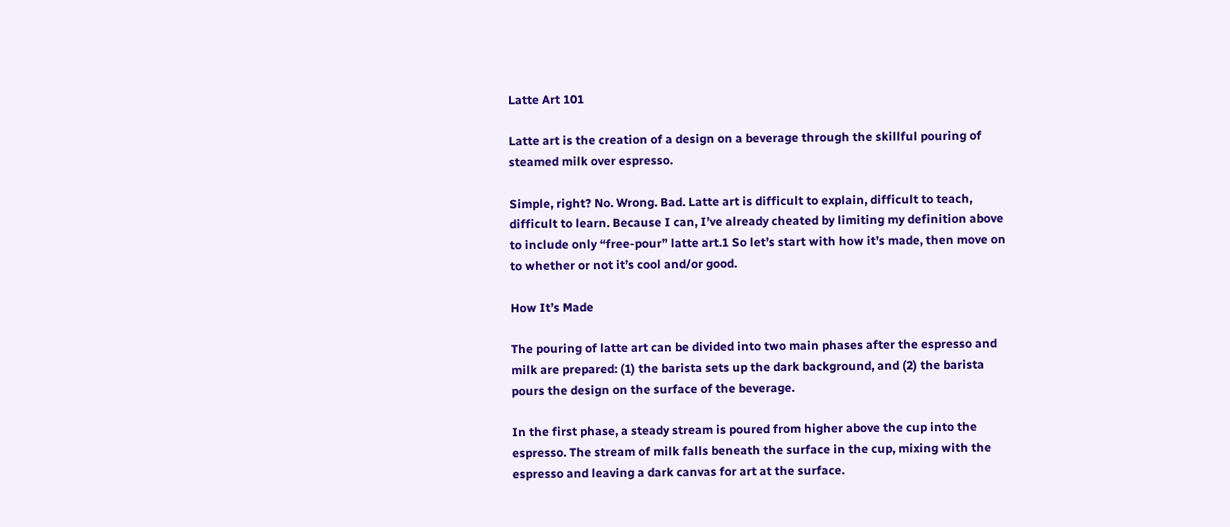Latte Art 101

Latte art is the creation of a design on a beverage through the skillful pouring of steamed milk over espresso.

Simple, right? No. Wrong. Bad. Latte art is difficult to explain, difficult to teach, difficult to learn. Because I can, I’ve already cheated by limiting my definition above to include only “free-pour” latte art.1 So let’s start with how it’s made, then move on to whether or not it’s cool and/or good.

How It’s Made

The pouring of latte art can be divided into two main phases after the espresso and milk are prepared: (1) the barista sets up the dark background, and (2) the barista pours the design on the surface of the beverage.

In the first phase, a steady stream is poured from higher above the cup into the espresso. The stream of milk falls beneath the surface in the cup, mixing with the espresso and leaving a dark canvas for art at the surface.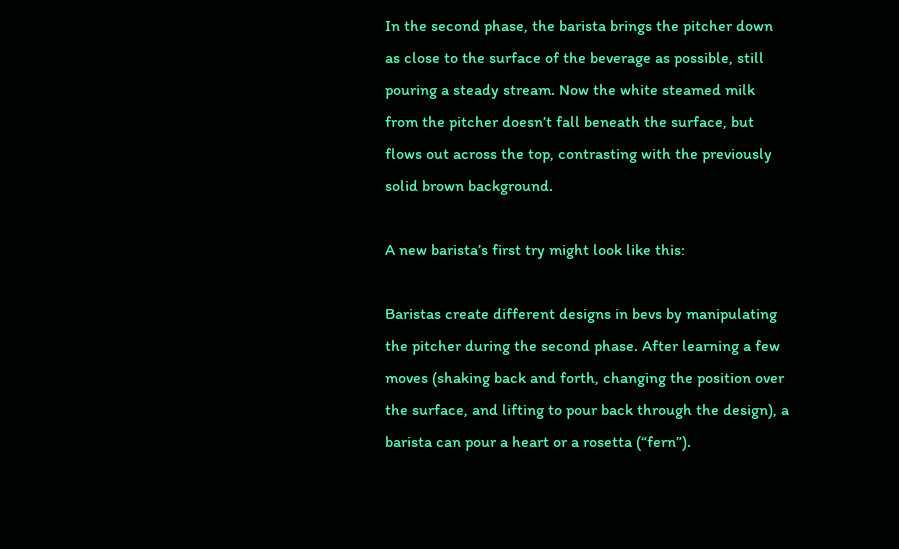In the second phase, the barista brings the pitcher down as close to the surface of the beverage as possible, still pouring a steady stream. Now the white steamed milk from the pitcher doesn’t fall beneath the surface, but flows out across the top, contrasting with the previously solid brown background.

A new barista’s first try might look like this:

Baristas create different designs in bevs by manipulating the pitcher during the second phase. After learning a few moves (shaking back and forth, changing the position over the surface, and lifting to pour back through the design), a barista can pour a heart or a rosetta (“fern”).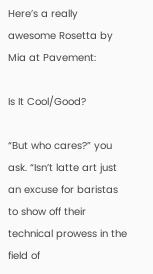Here’s a really awesome Rosetta by Mia at Pavement:

Is It Cool/Good?

“But who cares?” you ask. “Isn’t latte art just an excuse for baristas to show off their technical prowess in the field of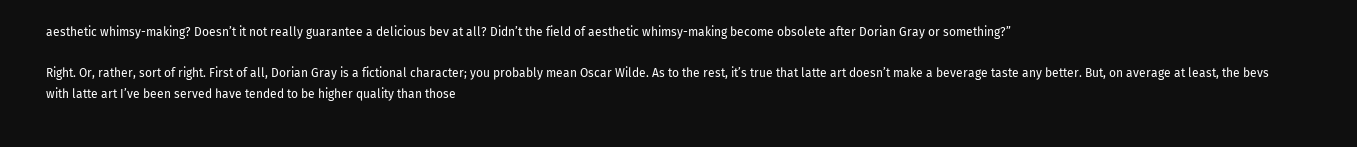aesthetic whimsy-making? Doesn’t it not really guarantee a delicious bev at all? Didn’t the field of aesthetic whimsy-making become obsolete after Dorian Gray or something?”

Right. Or, rather, sort of right. First of all, Dorian Gray is a fictional character; you probably mean Oscar Wilde. As to the rest, it’s true that latte art doesn’t make a beverage taste any better. But, on average at least, the bevs with latte art I’ve been served have tended to be higher quality than those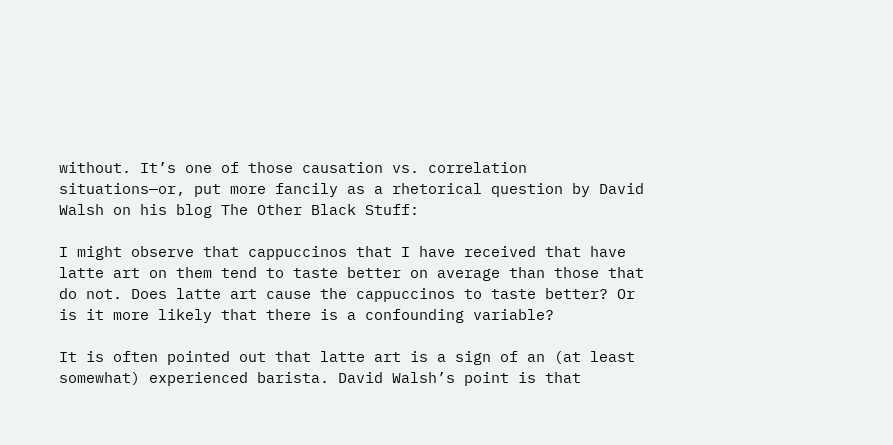without. It’s one of those causation vs. correlation situations—or, put more fancily as a rhetorical question by David Walsh on his blog The Other Black Stuff:

I might observe that cappuccinos that I have received that have latte art on them tend to taste better on average than those that do not. Does latte art cause the cappuccinos to taste better? Or is it more likely that there is a confounding variable?

It is often pointed out that latte art is a sign of an (at least somewhat) experienced barista. David Walsh’s point is that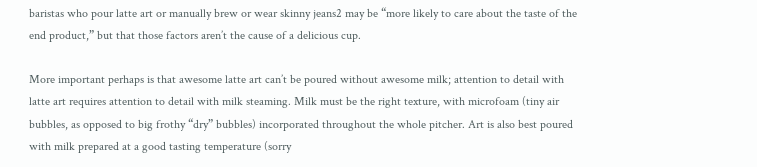baristas who pour latte art or manually brew or wear skinny jeans2 may be “more likely to care about the taste of the end product,” but that those factors aren’t the cause of a delicious cup.

More important perhaps is that awesome latte art can’t be poured without awesome milk; attention to detail with latte art requires attention to detail with milk steaming. Milk must be the right texture, with microfoam (tiny air bubbles, as opposed to big frothy “dry” bubbles) incorporated throughout the whole pitcher. Art is also best poured with milk prepared at a good tasting temperature (sorry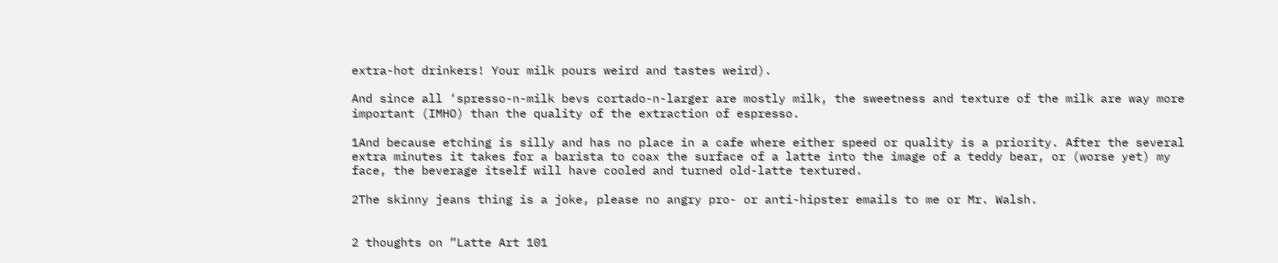extra-hot drinkers! Your milk pours weird and tastes weird).

And since all ‘spresso-n-milk bevs cortado-n-larger are mostly milk, the sweetness and texture of the milk are way more important (IMHO) than the quality of the extraction of espresso.

1And because etching is silly and has no place in a cafe where either speed or quality is a priority. After the several extra minutes it takes for a barista to coax the surface of a latte into the image of a teddy bear, or (worse yet) my face, the beverage itself will have cooled and turned old-latte textured.

2The skinny jeans thing is a joke, please no angry pro- or anti-hipster emails to me or Mr. Walsh.


2 thoughts on “Latte Art 101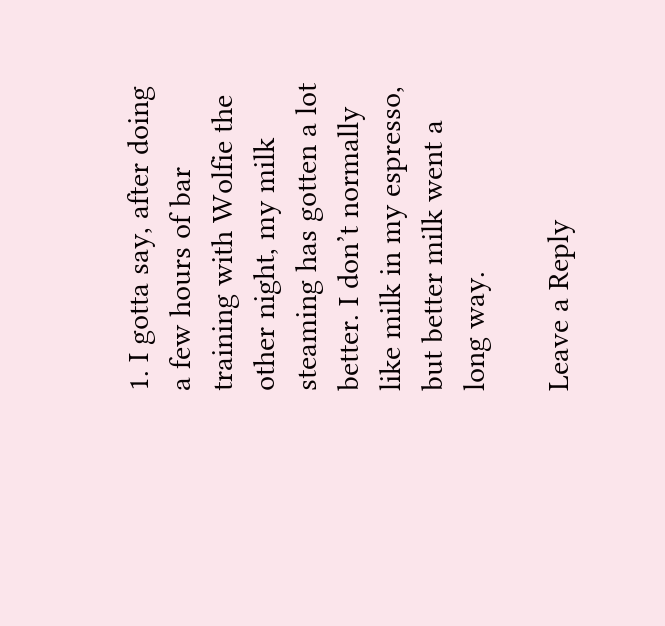1. I gotta say, after doing a few hours of bar training with Wolfie the other night, my milk steaming has gotten a lot better. I don’t normally like milk in my espresso, but better milk went a long way.

Leave a Reply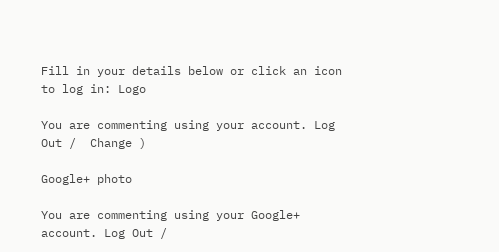Fill in your details below or click an icon to log in: Logo

You are commenting using your account. Log Out /  Change )

Google+ photo

You are commenting using your Google+ account. Log Out /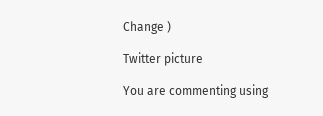Change )

Twitter picture

You are commenting using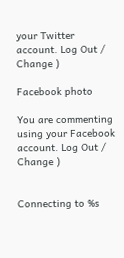your Twitter account. Log Out /  Change )

Facebook photo

You are commenting using your Facebook account. Log Out /  Change )


Connecting to %s